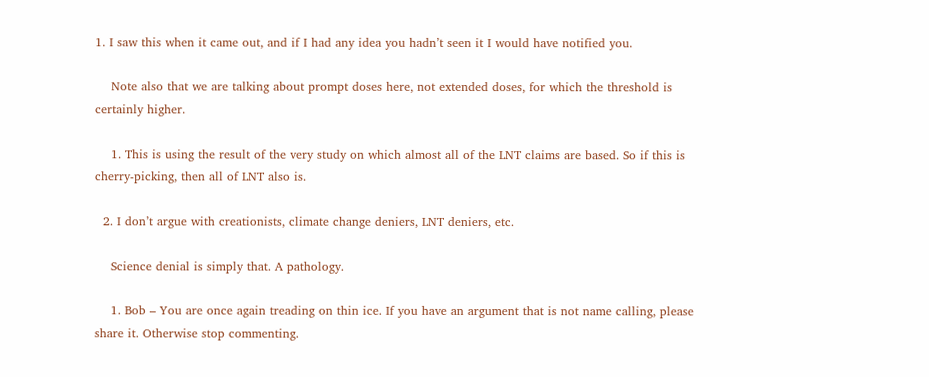1. I saw this when it came out, and if I had any idea you hadn’t seen it I would have notified you.

    Note also that we are talking about prompt doses here, not extended doses, for which the threshold is certainly higher.

    1. This is using the result of the very study on which almost all of the LNT claims are based. So if this is cherry-picking, then all of LNT also is.

  2. I don’t argue with creationists, climate change deniers, LNT deniers, etc.

    Science denial is simply that. A pathology.

    1. Bob – You are once again treading on thin ice. If you have an argument that is not name calling, please share it. Otherwise stop commenting.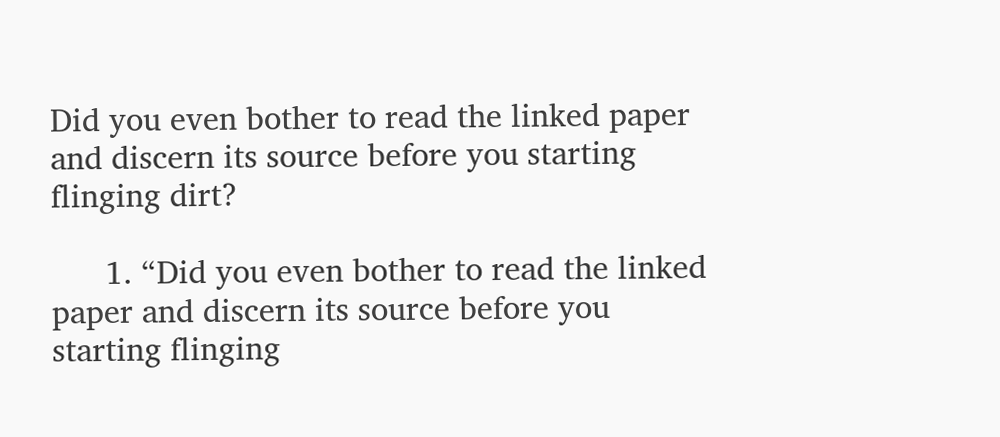Did you even bother to read the linked paper and discern its source before you starting flinging dirt?

      1. “Did you even bother to read the linked paper and discern its source before you starting flinging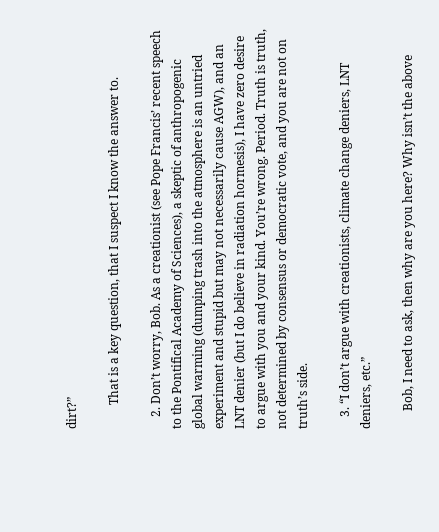dirt?”

        That is a key question, that I suspect I know the answer to.

    2. Don’t worry, Bob. As a creationist (see Pope Francis’ recent speech to the Pontifical Academy of Sciences), a skeptic of anthropogenic global warming (dumping trash into the atmosphere is an untried experiment and stupid but may not necessarily cause AGW), and an LNT denier (but I do believe in radiation hormesis), I have zero desire to argue with you and your kind. You’re wrong. Period. Truth is truth, not determined by consensus or democratic vote, and you are not on truth’s side.

    3. “I don’t argue with creationists, climate change deniers, LNT deniers, etc.”

      Bob, I need to ask, then why are you here? Why isn’t the above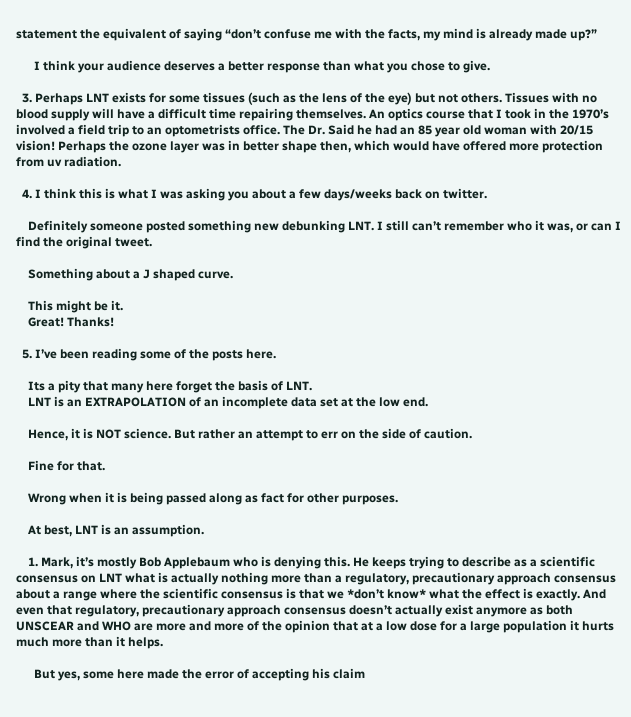statement the equivalent of saying “don’t confuse me with the facts, my mind is already made up?”

      I think your audience deserves a better response than what you chose to give.

  3. Perhaps LNT exists for some tissues (such as the lens of the eye) but not others. Tissues with no blood supply will have a difficult time repairing themselves. An optics course that I took in the 1970’s involved a field trip to an optometrists office. The Dr. Said he had an 85 year old woman with 20/15 vision! Perhaps the ozone layer was in better shape then, which would have offered more protection from uv radiation.

  4. I think this is what I was asking you about a few days/weeks back on twitter.

    Definitely someone posted something new debunking LNT. I still can’t remember who it was, or can I find the original tweet.

    Something about a J shaped curve.

    This might be it.
    Great! Thanks!

  5. I’ve been reading some of the posts here.

    Its a pity that many here forget the basis of LNT.
    LNT is an EXTRAPOLATION of an incomplete data set at the low end.

    Hence, it is NOT science. But rather an attempt to err on the side of caution.

    Fine for that.

    Wrong when it is being passed along as fact for other purposes.

    At best, LNT is an assumption.

    1. Mark, it’s mostly Bob Applebaum who is denying this. He keeps trying to describe as a scientific consensus on LNT what is actually nothing more than a regulatory, precautionary approach consensus about a range where the scientific consensus is that we *don’t know* what the effect is exactly. And even that regulatory, precautionary approach consensus doesn’t actually exist anymore as both UNSCEAR and WHO are more and more of the opinion that at a low dose for a large population it hurts much more than it helps.

      But yes, some here made the error of accepting his claim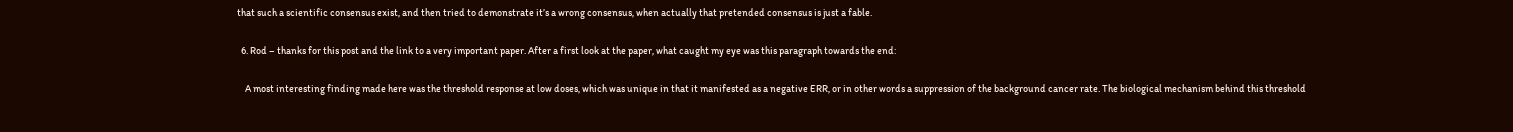that such a scientific consensus exist, and then tried to demonstrate it’s a wrong consensus, when actually that pretended consensus is just a fable.

  6. Rod – thanks for this post and the link to a very important paper. After a first look at the paper, what caught my eye was this paragraph towards the end:

    A most interesting finding made here was the threshold response at low doses, which was unique in that it manifested as a negative ERR, or in other words a suppression of the background cancer rate. The biological mechanism behind this threshold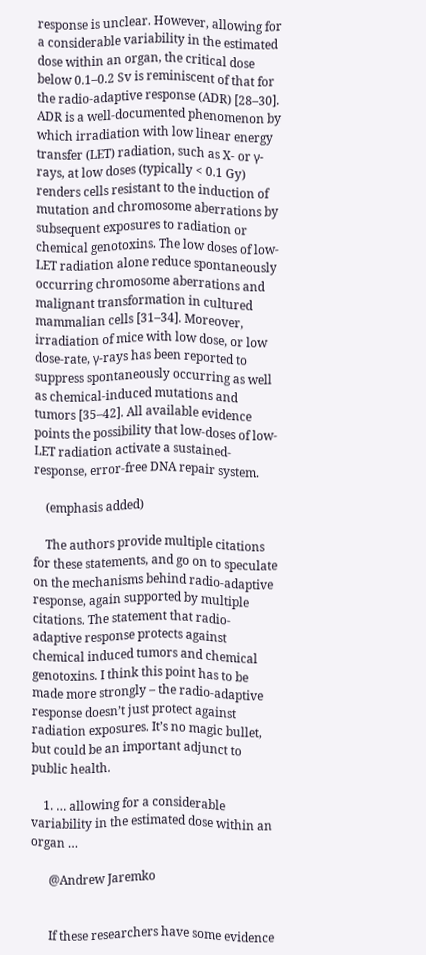response is unclear. However, allowing for a considerable variability in the estimated dose within an organ, the critical dose below 0.1–0.2 Sv is reminiscent of that for the radio-adaptive response (ADR) [28–30]. ADR is a well-documented phenomenon by which irradiation with low linear energy transfer (LET) radiation, such as X- or γ-rays, at low doses (typically < 0.1 Gy) renders cells resistant to the induction of mutation and chromosome aberrations by subsequent exposures to radiation or chemical genotoxins. The low doses of low-LET radiation alone reduce spontaneously occurring chromosome aberrations and malignant transformation in cultured mammalian cells [31–34]. Moreover, irradiation of mice with low dose, or low dose-rate, γ-rays has been reported to suppress spontaneously occurring as well as chemical-induced mutations and tumors [35–42]. All available evidence points the possibility that low-doses of low-LET radiation activate a sustained-response, error-free DNA repair system.

    (emphasis added)

    The authors provide multiple citations for these statements, and go on to speculate on the mechanisms behind radio-adaptive response, again supported by multiple citations. The statement that radio-adaptive response protects against chemical induced tumors and chemical genotoxins. I think this point has to be made more strongly – the radio-adaptive response doesn’t just protect against radiation exposures. It’s no magic bullet, but could be an important adjunct to public health.

    1. … allowing for a considerable variability in the estimated dose within an organ …

      @Andrew Jaremko


      If these researchers have some evidence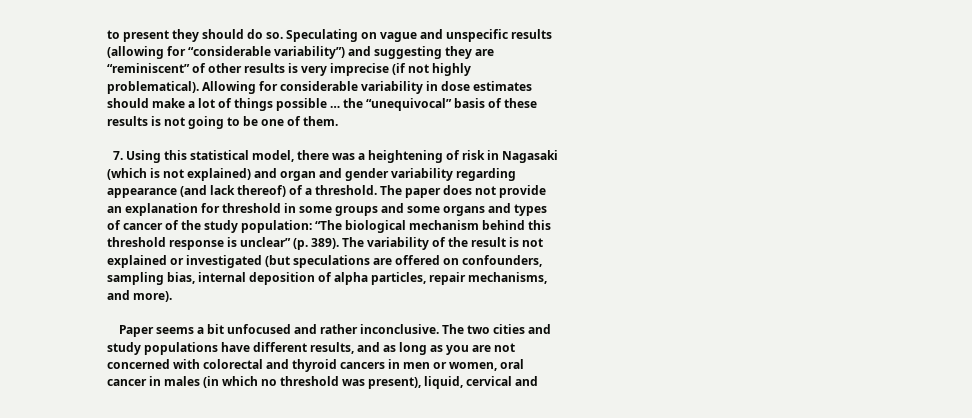to present they should do so. Speculating on vague and unspecific results (allowing for “considerable variability”) and suggesting they are “reminiscent” of other results is very imprecise (if not highly problematical). Allowing for considerable variability in dose estimates should make a lot of things possible … the “unequivocal” basis of these results is not going to be one of them.

  7. Using this statistical model, there was a heightening of risk in Nagasaki (which is not explained) and organ and gender variability regarding appearance (and lack thereof) of a threshold. The paper does not provide an explanation for threshold in some groups and some organs and types of cancer of the study population: “The biological mechanism behind this threshold response is unclear” (p. 389). The variability of the result is not explained or investigated (but speculations are offered on confounders, sampling bias, internal deposition of alpha particles, repair mechanisms, and more).

    Paper seems a bit unfocused and rather inconclusive. The two cities and study populations have different results, and as long as you are not concerned with colorectal and thyroid cancers in men or women, oral cancer in males (in which no threshold was present), liquid, cervical and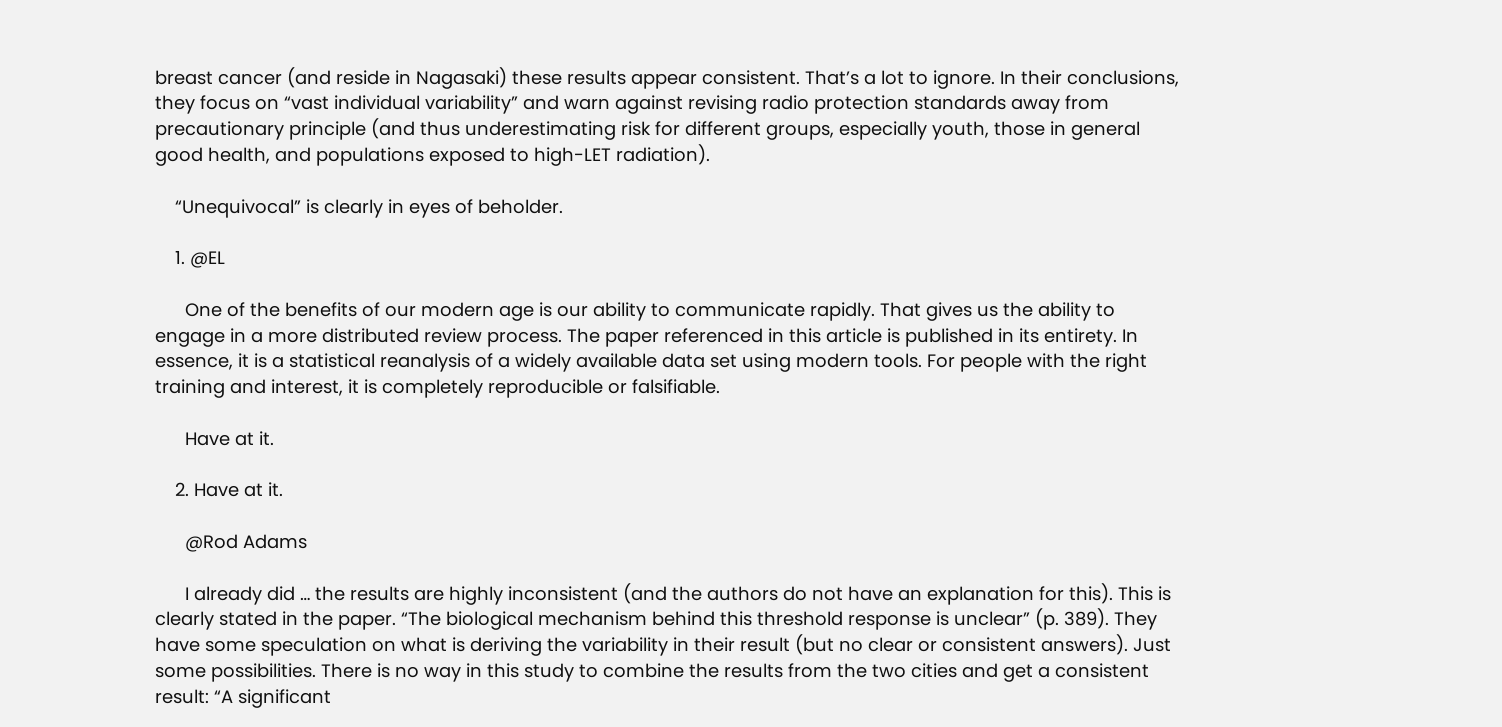breast cancer (and reside in Nagasaki) these results appear consistent. That’s a lot to ignore. In their conclusions, they focus on “vast individual variability” and warn against revising radio protection standards away from precautionary principle (and thus underestimating risk for different groups, especially youth, those in general good health, and populations exposed to high-LET radiation).

    “Unequivocal” is clearly in eyes of beholder.

    1. @EL

      One of the benefits of our modern age is our ability to communicate rapidly. That gives us the ability to engage in a more distributed review process. The paper referenced in this article is published in its entirety. In essence, it is a statistical reanalysis of a widely available data set using modern tools. For people with the right training and interest, it is completely reproducible or falsifiable.

      Have at it.

    2. Have at it.

      @Rod Adams

      I already did … the results are highly inconsistent (and the authors do not have an explanation for this). This is clearly stated in the paper. “The biological mechanism behind this threshold response is unclear” (p. 389). They have some speculation on what is deriving the variability in their result (but no clear or consistent answers). Just some possibilities. There is no way in this study to combine the results from the two cities and get a consistent result: “A significant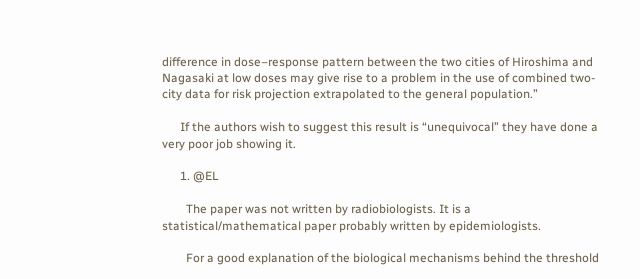difference in dose–response pattern between the two cities of Hiroshima and Nagasaki at low doses may give rise to a problem in the use of combined two-city data for risk projection extrapolated to the general population.”

      If the authors wish to suggest this result is “unequivocal” they have done a very poor job showing it.

      1. @EL

        The paper was not written by radiobiologists. It is a statistical/mathematical paper probably written by epidemiologists.

        For a good explanation of the biological mechanisms behind the threshold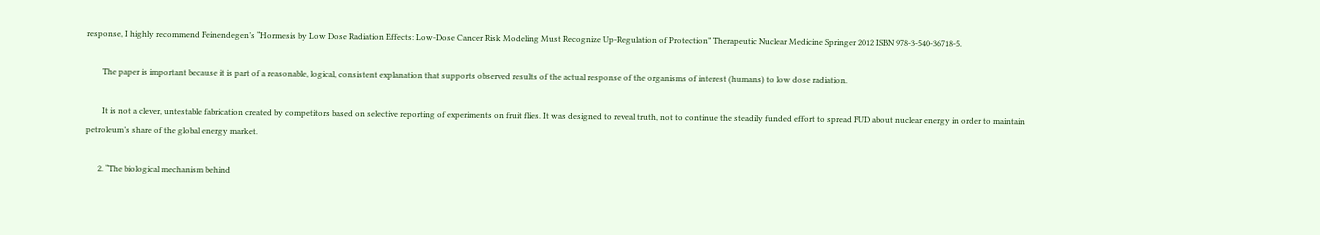response, I highly recommend Feinendegen’s “Hormesis by Low Dose Radiation Effects: Low-Dose Cancer Risk Modeling Must Recognize Up-Regulation of Protection” Therapeutic Nuclear Medicine Springer 2012 ISBN 978-3-540-36718-5.

        The paper is important because it is part of a reasonable, logical, consistent explanation that supports observed results of the actual response of the organisms of interest (humans) to low dose radiation.

        It is not a clever, untestable fabrication created by competitors based on selective reporting of experiments on fruit flies. It was designed to reveal truth, not to continue the steadily funded effort to spread FUD about nuclear energy in order to maintain petroleum’s share of the global energy market.

      2. “The biological mechanism behind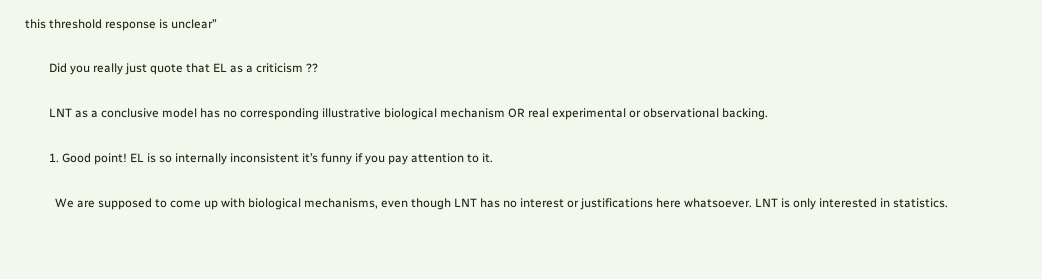this threshold response is unclear”

        Did you really just quote that EL as a criticism ??

        LNT as a conclusive model has no corresponding illustrative biological mechanism OR real experimental or observational backing.

        1. Good point! EL is so internally inconsistent it’s funny if you pay attention to it.

          We are supposed to come up with biological mechanisms, even though LNT has no interest or justifications here whatsoever. LNT is only interested in statistics.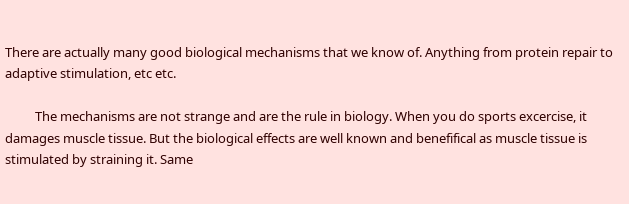There are actually many good biological mechanisms that we know of. Anything from protein repair to adaptive stimulation, etc etc.

          The mechanisms are not strange and are the rule in biology. When you do sports excercise, it damages muscle tissue. But the biological effects are well known and benefifical as muscle tissue is stimulated by straining it. Same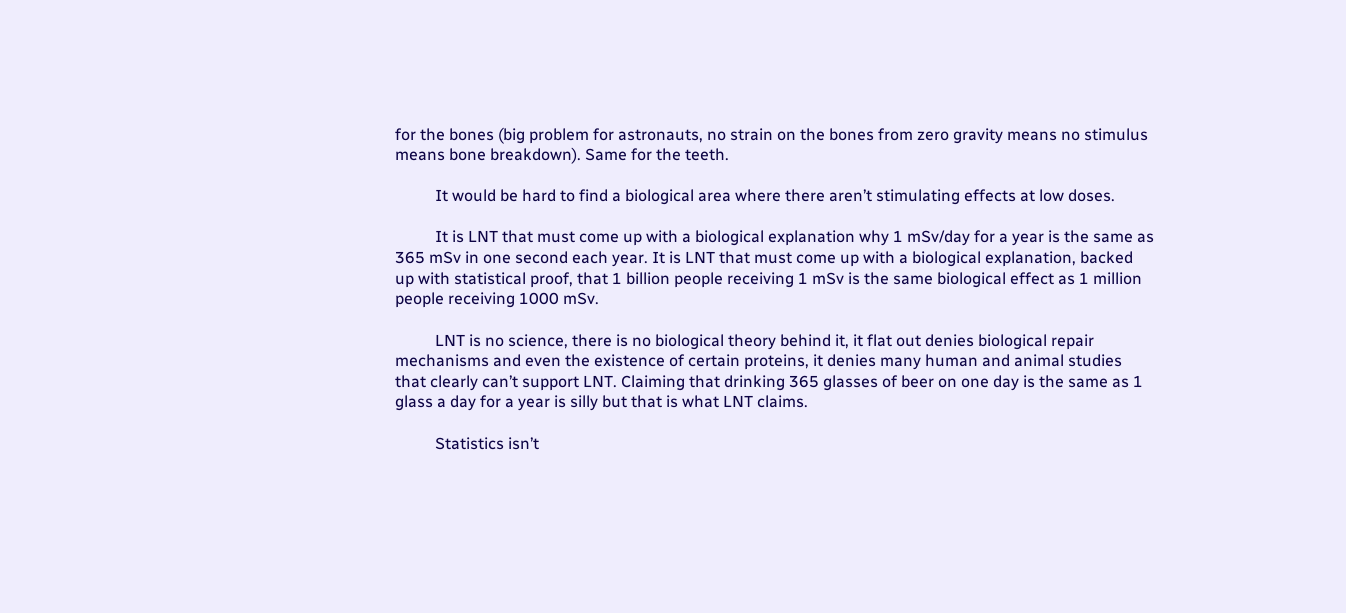for the bones (big problem for astronauts, no strain on the bones from zero gravity means no stimulus means bone breakdown). Same for the teeth.

          It would be hard to find a biological area where there aren’t stimulating effects at low doses.

          It is LNT that must come up with a biological explanation why 1 mSv/day for a year is the same as 365 mSv in one second each year. It is LNT that must come up with a biological explanation, backed up with statistical proof, that 1 billion people receiving 1 mSv is the same biological effect as 1 million people receiving 1000 mSv.

          LNT is no science, there is no biological theory behind it, it flat out denies biological repair mechanisms and even the existence of certain proteins, it denies many human and animal studies that clearly can’t support LNT. Claiming that drinking 365 glasses of beer on one day is the same as 1 glass a day for a year is silly but that is what LNT claims.

          Statistics isn’t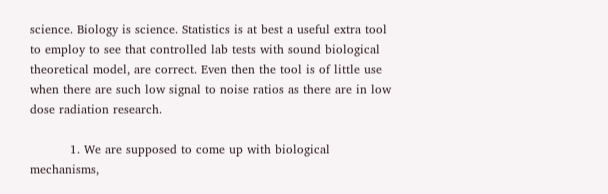science. Biology is science. Statistics is at best a useful extra tool to employ to see that controlled lab tests with sound biological theoretical model, are correct. Even then the tool is of little use when there are such low signal to noise ratios as there are in low dose radiation research.

          1. We are supposed to come up with biological mechanisms,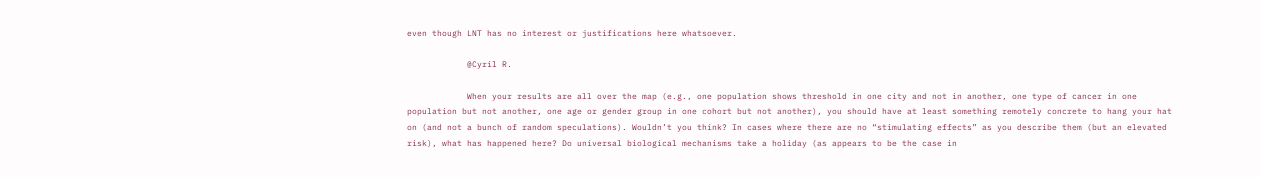even though LNT has no interest or justifications here whatsoever.

            @Cyril R.

            When your results are all over the map (e.g., one population shows threshold in one city and not in another, one type of cancer in one population but not another, one age or gender group in one cohort but not another), you should have at least something remotely concrete to hang your hat on (and not a bunch of random speculations). Wouldn’t you think? In cases where there are no “stimulating effects” as you describe them (but an elevated risk), what has happened here? Do universal biological mechanisms take a holiday (as appears to be the case in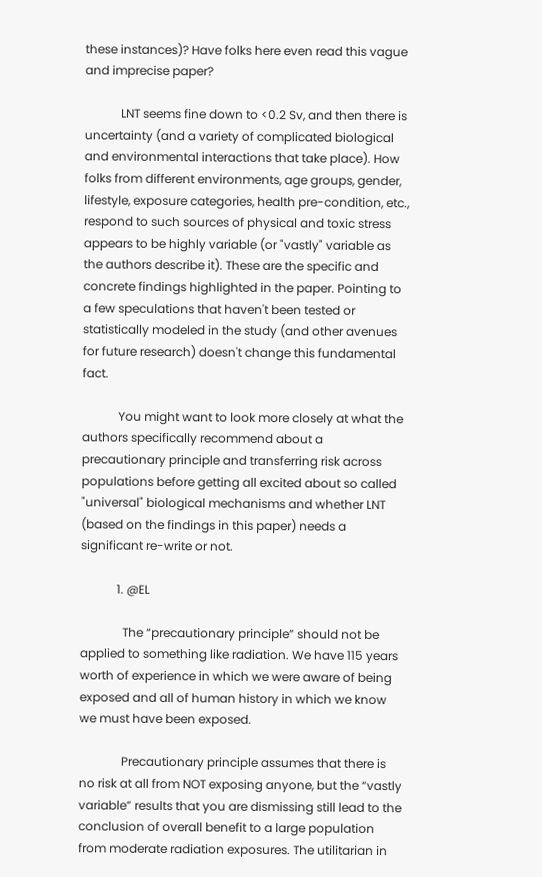these instances)? Have folks here even read this vague and imprecise paper?

            LNT seems fine down to <0.2 Sv, and then there is uncertainty (and a variety of complicated biological and environmental interactions that take place). How folks from different environments, age groups, gender, lifestyle, exposure categories, health pre-condition, etc., respond to such sources of physical and toxic stress appears to be highly variable (or "vastly" variable as the authors describe it). These are the specific and concrete findings highlighted in the paper. Pointing to a few speculations that haven't been tested or statistically modeled in the study (and other avenues for future research) doesn't change this fundamental fact.

            You might want to look more closely at what the authors specifically recommend about a precautionary principle and transferring risk across populations before getting all excited about so called "universal" biological mechanisms and whether LNT (based on the findings in this paper) needs a significant re-write or not.

            1. @EL

              The “precautionary principle” should not be applied to something like radiation. We have 115 years worth of experience in which we were aware of being exposed and all of human history in which we know we must have been exposed.

              Precautionary principle assumes that there is no risk at all from NOT exposing anyone, but the “vastly variable” results that you are dismissing still lead to the conclusion of overall benefit to a large population from moderate radiation exposures. The utilitarian in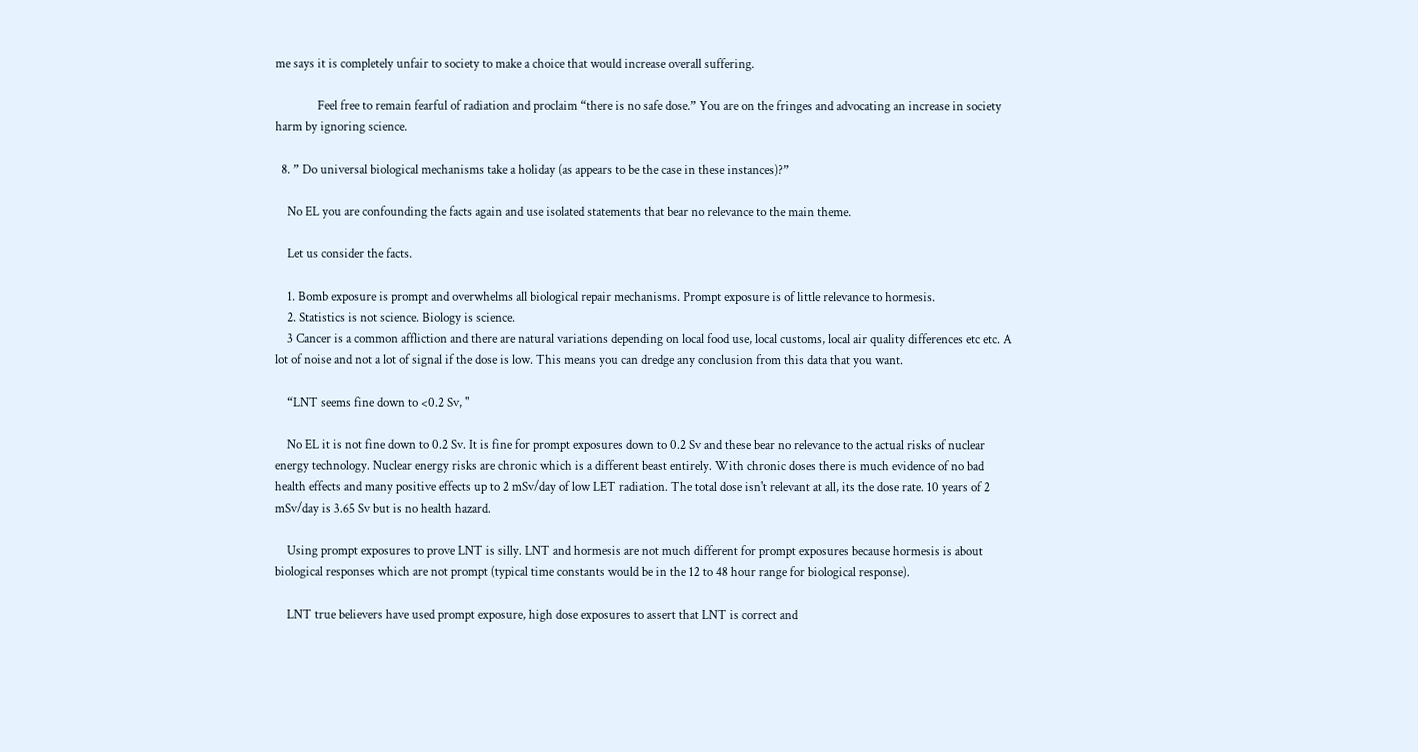me says it is completely unfair to society to make a choice that would increase overall suffering.

              Feel free to remain fearful of radiation and proclaim “there is no safe dose.” You are on the fringes and advocating an increase in society harm by ignoring science.

  8. ” Do universal biological mechanisms take a holiday (as appears to be the case in these instances)?”

    No EL you are confounding the facts again and use isolated statements that bear no relevance to the main theme.

    Let us consider the facts.

    1. Bomb exposure is prompt and overwhelms all biological repair mechanisms. Prompt exposure is of little relevance to hormesis.
    2. Statistics is not science. Biology is science.
    3 Cancer is a common affliction and there are natural variations depending on local food use, local customs, local air quality differences etc etc. A lot of noise and not a lot of signal if the dose is low. This means you can dredge any conclusion from this data that you want.

    “LNT seems fine down to <0.2 Sv, "

    No EL it is not fine down to 0.2 Sv. It is fine for prompt exposures down to 0.2 Sv and these bear no relevance to the actual risks of nuclear energy technology. Nuclear energy risks are chronic which is a different beast entirely. With chronic doses there is much evidence of no bad health effects and many positive effects up to 2 mSv/day of low LET radiation. The total dose isn't relevant at all, its the dose rate. 10 years of 2 mSv/day is 3.65 Sv but is no health hazard.

    Using prompt exposures to prove LNT is silly. LNT and hormesis are not much different for prompt exposures because hormesis is about biological responses which are not prompt (typical time constants would be in the 12 to 48 hour range for biological response).

    LNT true believers have used prompt exposure, high dose exposures to assert that LNT is correct and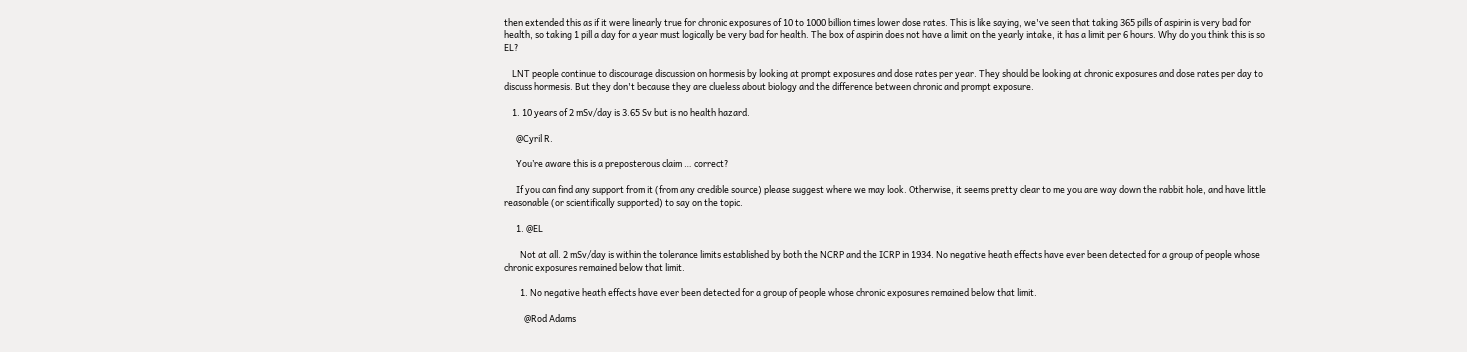then extended this as if it were linearly true for chronic exposures of 10 to 1000 billion times lower dose rates. This is like saying, we've seen that taking 365 pills of aspirin is very bad for health, so taking 1 pill a day for a year must logically be very bad for health. The box of aspirin does not have a limit on the yearly intake, it has a limit per 6 hours. Why do you think this is so EL?

    LNT people continue to discourage discussion on hormesis by looking at prompt exposures and dose rates per year. They should be looking at chronic exposures and dose rates per day to discuss hormesis. But they don't because they are clueless about biology and the difference between chronic and prompt exposure.

    1. 10 years of 2 mSv/day is 3.65 Sv but is no health hazard.

      @Cyril R.

      You’re aware this is a preposterous claim … correct?

      If you can find any support from it (from any credible source) please suggest where we may look. Otherwise, it seems pretty clear to me you are way down the rabbit hole, and have little reasonable (or scientifically supported) to say on the topic.

      1. @EL

        Not at all. 2 mSv/day is within the tolerance limits established by both the NCRP and the ICRP in 1934. No negative heath effects have ever been detected for a group of people whose chronic exposures remained below that limit.

        1. No negative heath effects have ever been detected for a group of people whose chronic exposures remained below that limit.

          @Rod Adams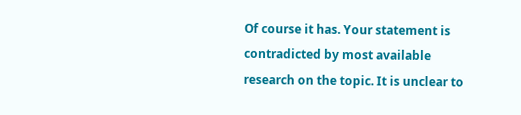Of course it has. Your statement is contradicted by most available research on the topic. It is unclear to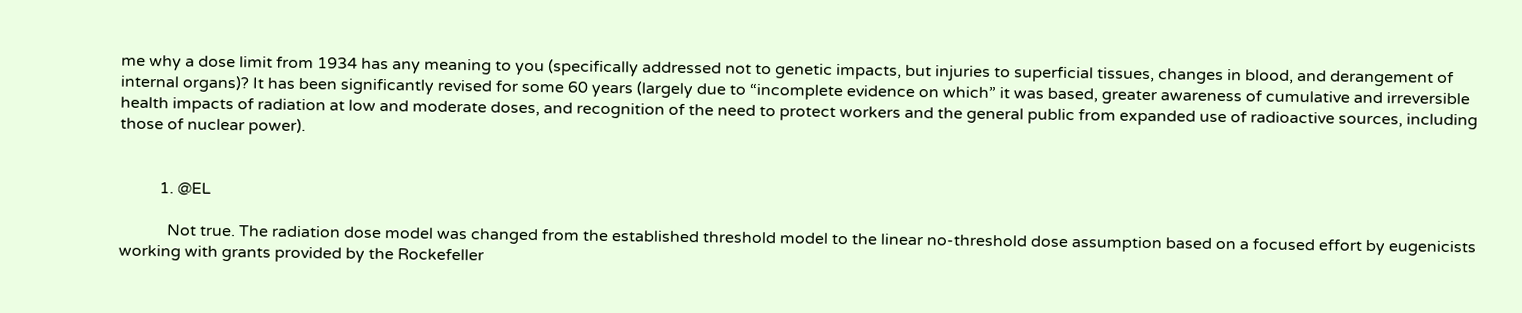me why a dose limit from 1934 has any meaning to you (specifically addressed not to genetic impacts, but injuries to superficial tissues, changes in blood, and derangement of internal organs)? It has been significantly revised for some 60 years (largely due to “incomplete evidence on which” it was based, greater awareness of cumulative and irreversible health impacts of radiation at low and moderate doses, and recognition of the need to protect workers and the general public from expanded use of radioactive sources, including those of nuclear power).


          1. @EL

            Not true. The radiation dose model was changed from the established threshold model to the linear no-threshold dose assumption based on a focused effort by eugenicists working with grants provided by the Rockefeller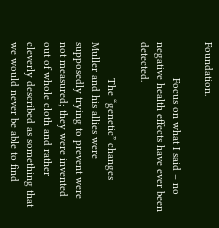Foundation.

            Focus on what I said – no negative health effects have ever been detected.

            The “genetic” changes Muller and his allies were supposedly trying to prevent were not measured; they were invented out of whole cloth and rather cleverly described as something that we would never be able to find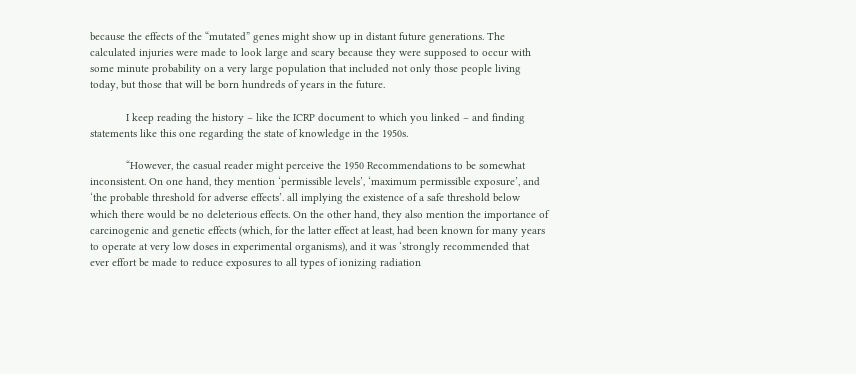because the effects of the “mutated” genes might show up in distant future generations. The calculated injuries were made to look large and scary because they were supposed to occur with some minute probability on a very large population that included not only those people living today, but those that will be born hundreds of years in the future.

            I keep reading the history – like the ICRP document to which you linked – and finding statements like this one regarding the state of knowledge in the 1950s.

            “However, the casual reader might perceive the 1950 Recommendations to be somewhat inconsistent. On one hand, they mention ‘permissible levels’, ‘maximum permissible exposure’, and ‘the probable threshold for adverse effects’. all implying the existence of a safe threshold below which there would be no deleterious effects. On the other hand, they also mention the importance of carcinogenic and genetic effects (which, for the latter effect at least, had been known for many years to operate at very low doses in experimental organisms), and it was ‘strongly recommended that ever effort be made to reduce exposures to all types of ionizing radiation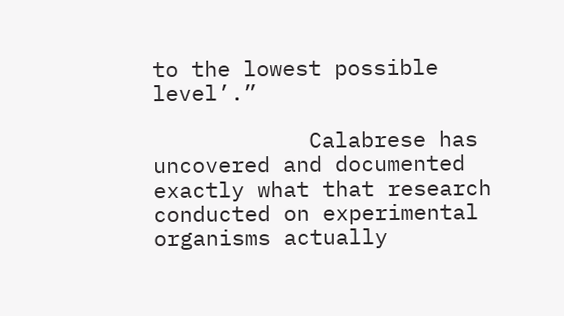to the lowest possible level’.”

            Calabrese has uncovered and documented exactly what that research conducted on experimental organisms actually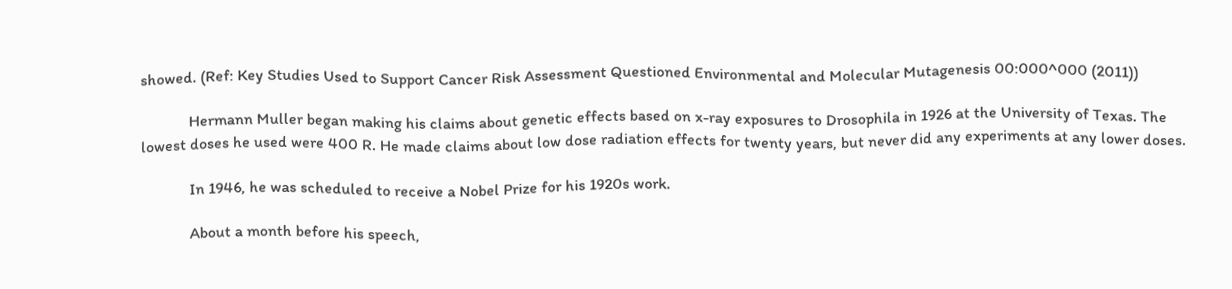showed. (Ref: Key Studies Used to Support Cancer Risk Assessment Questioned Environmental and Molecular Mutagenesis 00:000^000 (2011))

            Hermann Muller began making his claims about genetic effects based on x-ray exposures to Drosophila in 1926 at the University of Texas. The lowest doses he used were 400 R. He made claims about low dose radiation effects for twenty years, but never did any experiments at any lower doses.

            In 1946, he was scheduled to receive a Nobel Prize for his 1920s work.

            About a month before his speech,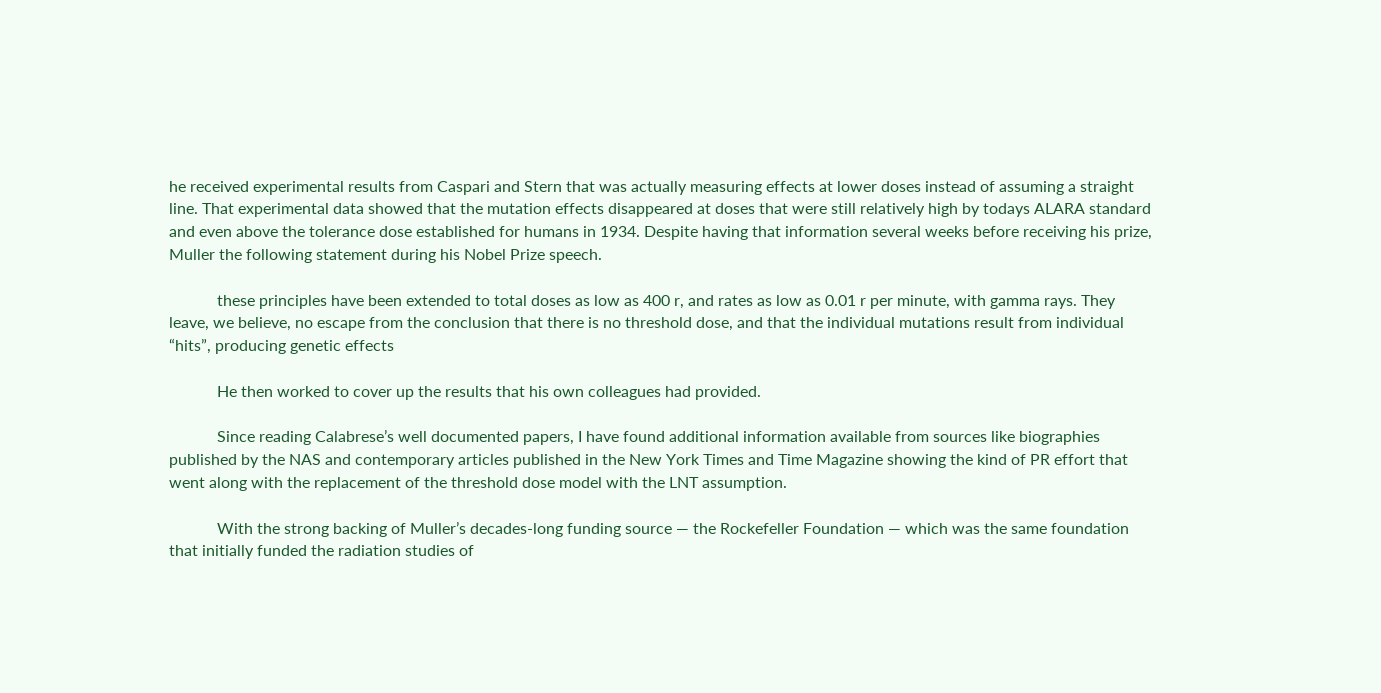he received experimental results from Caspari and Stern that was actually measuring effects at lower doses instead of assuming a straight line. That experimental data showed that the mutation effects disappeared at doses that were still relatively high by todays ALARA standard and even above the tolerance dose established for humans in 1934. Despite having that information several weeks before receiving his prize, Muller the following statement during his Nobel Prize speech.

            these principles have been extended to total doses as low as 400 r, and rates as low as 0.01 r per minute, with gamma rays. They leave, we believe, no escape from the conclusion that there is no threshold dose, and that the individual mutations result from individual “hits”, producing genetic effects

            He then worked to cover up the results that his own colleagues had provided.

            Since reading Calabrese’s well documented papers, I have found additional information available from sources like biographies published by the NAS and contemporary articles published in the New York Times and Time Magazine showing the kind of PR effort that went along with the replacement of the threshold dose model with the LNT assumption.

            With the strong backing of Muller’s decades-long funding source — the Rockefeller Foundation — which was the same foundation that initially funded the radiation studies of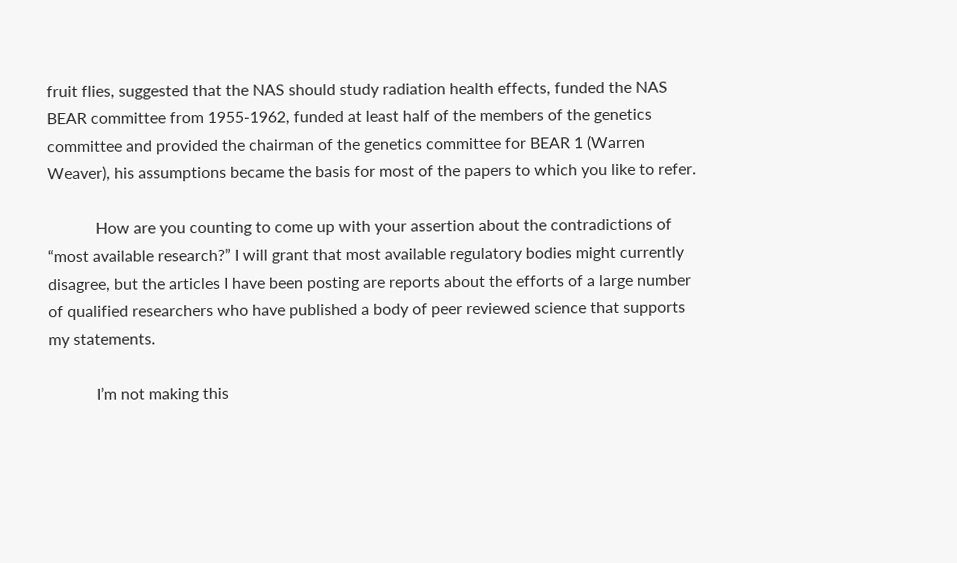fruit flies, suggested that the NAS should study radiation health effects, funded the NAS BEAR committee from 1955-1962, funded at least half of the members of the genetics committee and provided the chairman of the genetics committee for BEAR 1 (Warren Weaver), his assumptions became the basis for most of the papers to which you like to refer.

            How are you counting to come up with your assertion about the contradictions of “most available research?” I will grant that most available regulatory bodies might currently disagree, but the articles I have been posting are reports about the efforts of a large number of qualified researchers who have published a body of peer reviewed science that supports my statements.

            I’m not making this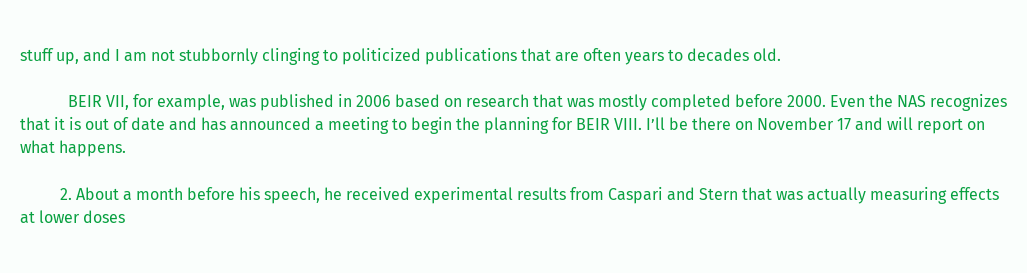stuff up, and I am not stubbornly clinging to politicized publications that are often years to decades old.

            BEIR VII, for example, was published in 2006 based on research that was mostly completed before 2000. Even the NAS recognizes that it is out of date and has announced a meeting to begin the planning for BEIR VIII. I’ll be there on November 17 and will report on what happens.

          2. About a month before his speech, he received experimental results from Caspari and Stern that was actually measuring effects at lower doses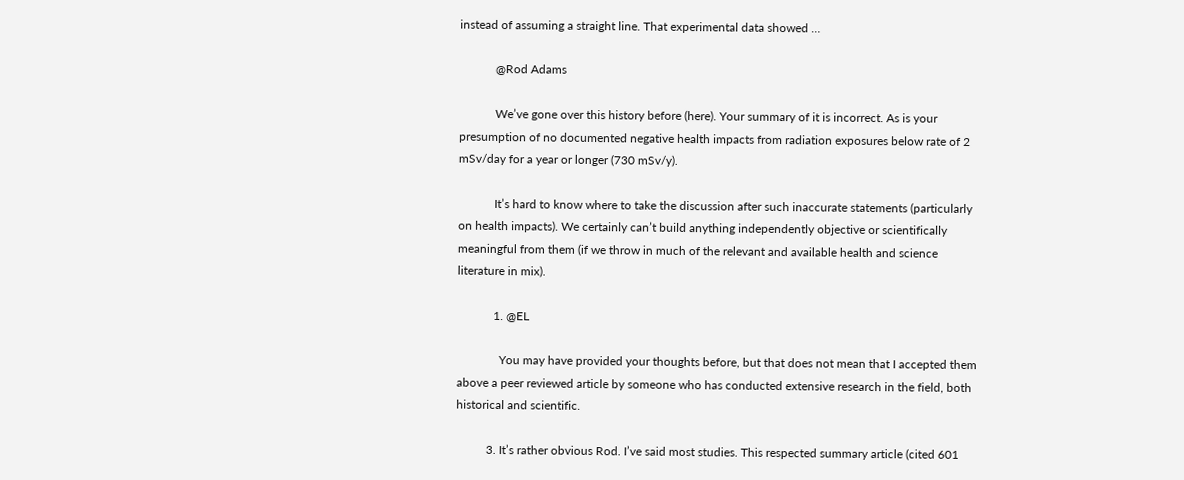instead of assuming a straight line. That experimental data showed …

            @Rod Adams

            We’ve gone over this history before (here). Your summary of it is incorrect. As is your presumption of no documented negative health impacts from radiation exposures below rate of 2 mSv/day for a year or longer (730 mSv/y).

            It’s hard to know where to take the discussion after such inaccurate statements (particularly on health impacts). We certainly can’t build anything independently objective or scientifically meaningful from them (if we throw in much of the relevant and available health and science literature in mix).

            1. @EL

              You may have provided your thoughts before, but that does not mean that I accepted them above a peer reviewed article by someone who has conducted extensive research in the field, both historical and scientific.

          3. It’s rather obvious Rod. I’ve said most studies. This respected summary article (cited 601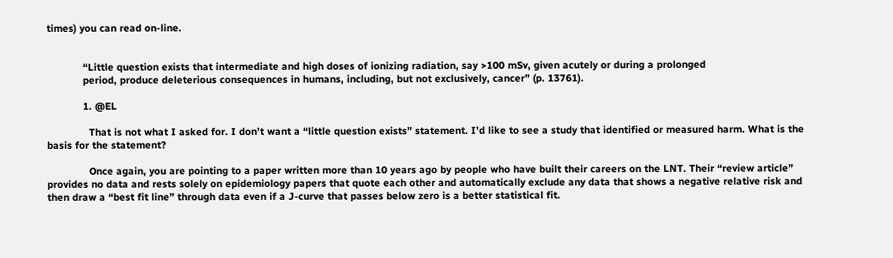times) you can read on-line.


            “Little question exists that intermediate and high doses of ionizing radiation, say >100 mSv, given acutely or during a prolonged
            period, produce deleterious consequences in humans, including, but not exclusively, cancer” (p. 13761).

            1. @EL

              That is not what I asked for. I don’t want a “little question exists” statement. I’d like to see a study that identified or measured harm. What is the basis for the statement?

              Once again, you are pointing to a paper written more than 10 years ago by people who have built their careers on the LNT. Their “review article” provides no data and rests solely on epidemiology papers that quote each other and automatically exclude any data that shows a negative relative risk and then draw a “best fit line” through data even if a J-curve that passes below zero is a better statistical fit.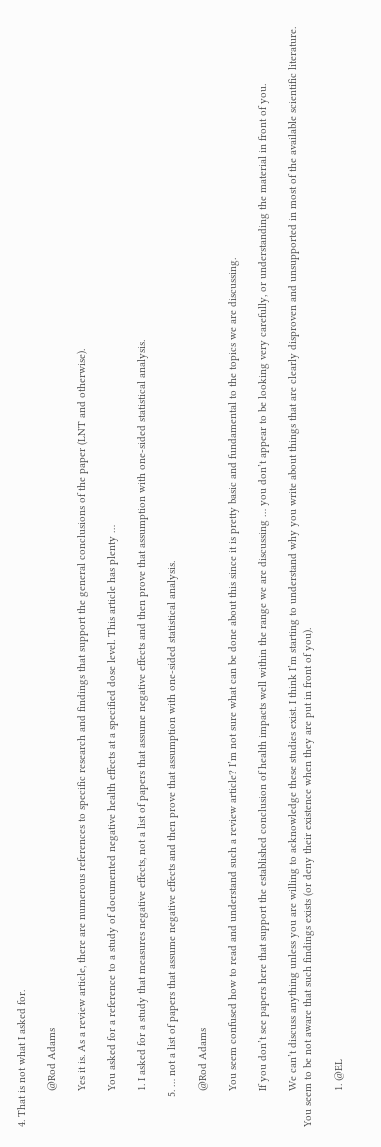4. That is not what I asked for.

            @Rod Adams

            Yes it is. As a review article, there are numerous references to specific research and findings that support the general conclusions of the paper (LNT and otherwise).

            You asked for a reference to a study of documented negative health effects at a specified dose level. This article has plenty …

            1. I asked for a study that measures negative effects, not a list of papers that assume negative effects and then prove that assumption with one-sided statistical analysis.

          5. … not a list of papers that assume negative effects and then prove that assumption with one-sided statistical analysis.

            @Rod Adams

            You seem confused how to read and understand such a review article? I’m not sure what can be done about this since it is pretty basic and fundamental to the topics we are discussing.

            If you don’t see papers here that support the established conclusion of health impacts well within the range we are discussing … you don’t appear to be looking very carefully, or understanding the material in front of you.

            We can’t discuss anything unless you are willing to acknowledge these studies exist. I think I’m starting to understand why you write about things that are clearly disproven and unsupported in most of the available scientific literature. You seem to be not aware that such findings exists (or deny their existence when they are put in front of you).

            1. @EL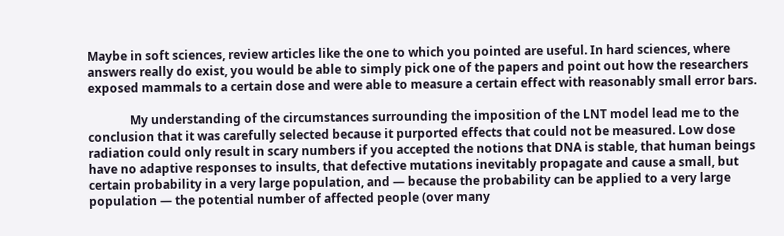Maybe in soft sciences, review articles like the one to which you pointed are useful. In hard sciences, where answers really do exist, you would be able to simply pick one of the papers and point out how the researchers exposed mammals to a certain dose and were able to measure a certain effect with reasonably small error bars.

              My understanding of the circumstances surrounding the imposition of the LNT model lead me to the conclusion that it was carefully selected because it purported effects that could not be measured. Low dose radiation could only result in scary numbers if you accepted the notions that DNA is stable, that human beings have no adaptive responses to insults, that defective mutations inevitably propagate and cause a small, but certain probability in a very large population, and — because the probability can be applied to a very large population — the potential number of affected people (over many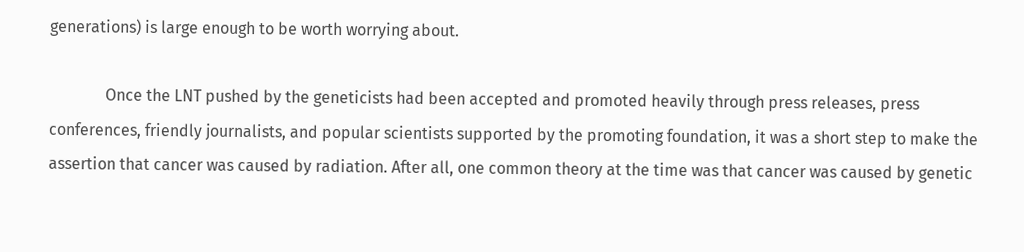generations) is large enough to be worth worrying about.

              Once the LNT pushed by the geneticists had been accepted and promoted heavily through press releases, press conferences, friendly journalists, and popular scientists supported by the promoting foundation, it was a short step to make the assertion that cancer was caused by radiation. After all, one common theory at the time was that cancer was caused by genetic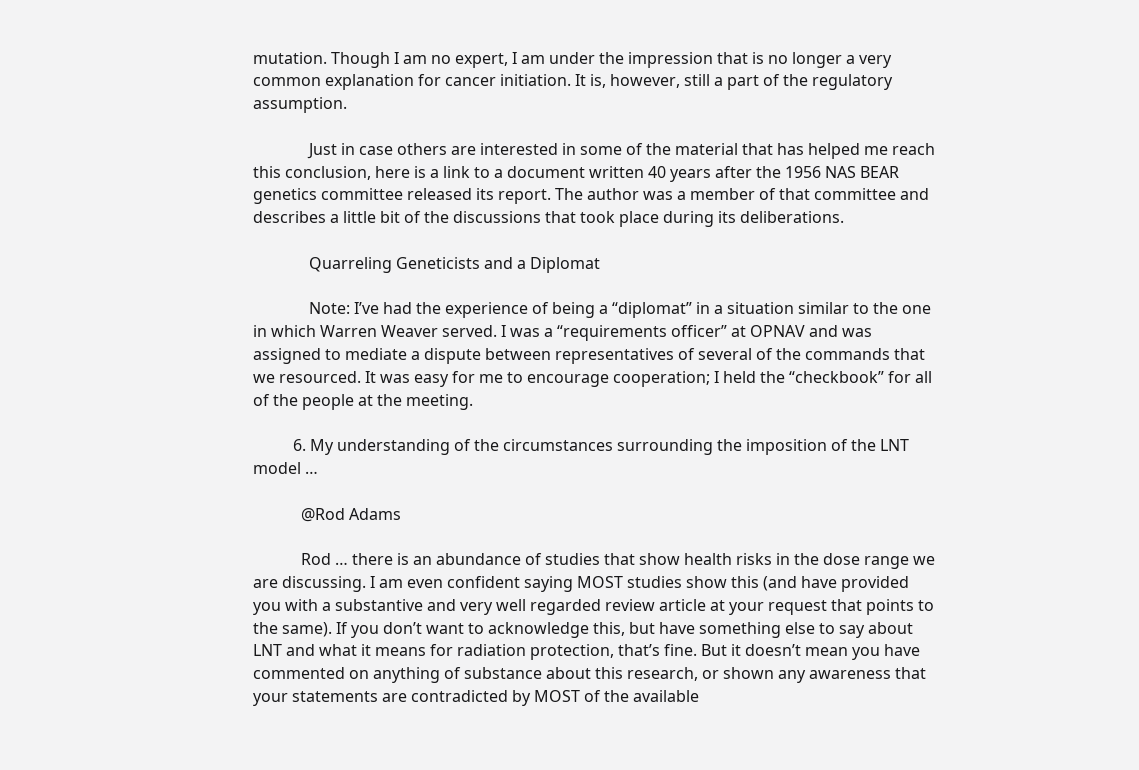mutation. Though I am no expert, I am under the impression that is no longer a very common explanation for cancer initiation. It is, however, still a part of the regulatory assumption.

              Just in case others are interested in some of the material that has helped me reach this conclusion, here is a link to a document written 40 years after the 1956 NAS BEAR genetics committee released its report. The author was a member of that committee and describes a little bit of the discussions that took place during its deliberations.

              Quarreling Geneticists and a Diplomat

              Note: I’ve had the experience of being a “diplomat” in a situation similar to the one in which Warren Weaver served. I was a “requirements officer” at OPNAV and was assigned to mediate a dispute between representatives of several of the commands that we resourced. It was easy for me to encourage cooperation; I held the “checkbook” for all of the people at the meeting.

          6. My understanding of the circumstances surrounding the imposition of the LNT model …

            @Rod Adams

            Rod … there is an abundance of studies that show health risks in the dose range we are discussing. I am even confident saying MOST studies show this (and have provided you with a substantive and very well regarded review article at your request that points to the same). If you don’t want to acknowledge this, but have something else to say about LNT and what it means for radiation protection, that’s fine. But it doesn’t mean you have commented on anything of substance about this research, or shown any awareness that your statements are contradicted by MOST of the available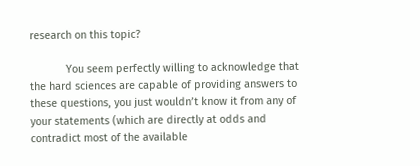research on this topic?

            You seem perfectly willing to acknowledge that the hard sciences are capable of providing answers to these questions, you just wouldn’t know it from any of your statements (which are directly at odds and contradict most of the available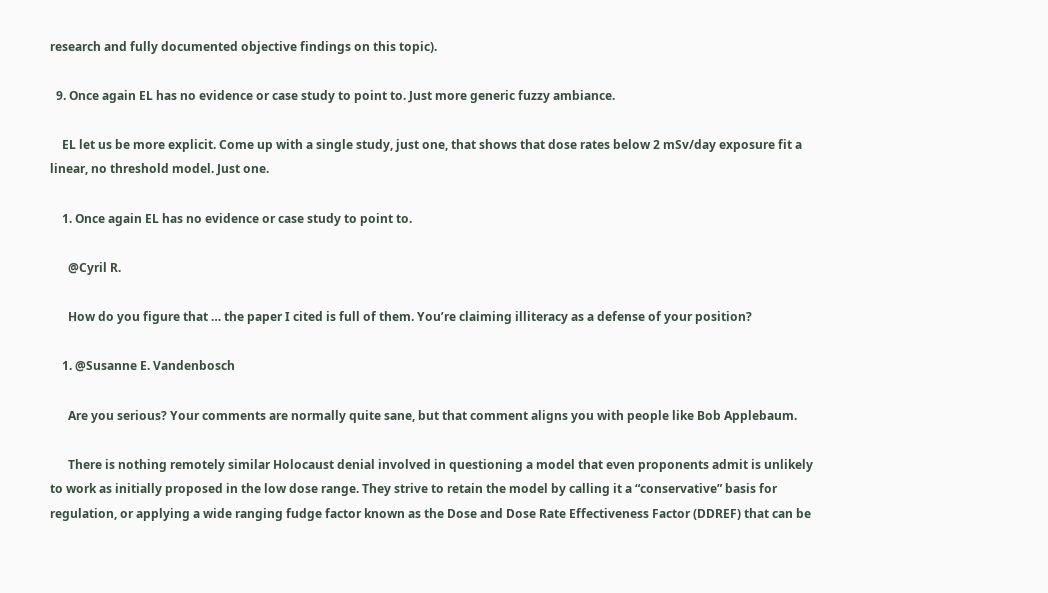research and fully documented objective findings on this topic).

  9. Once again EL has no evidence or case study to point to. Just more generic fuzzy ambiance.

    EL let us be more explicit. Come up with a single study, just one, that shows that dose rates below 2 mSv/day exposure fit a linear, no threshold model. Just one.

    1. Once again EL has no evidence or case study to point to.

      @Cyril R.

      How do you figure that … the paper I cited is full of them. You’re claiming illiteracy as a defense of your position?

    1. @Susanne E. Vandenbosch

      Are you serious? Your comments are normally quite sane, but that comment aligns you with people like Bob Applebaum.

      There is nothing remotely similar Holocaust denial involved in questioning a model that even proponents admit is unlikely to work as initially proposed in the low dose range. They strive to retain the model by calling it a “conservative” basis for regulation, or applying a wide ranging fudge factor known as the Dose and Dose Rate Effectiveness Factor (DDREF) that can be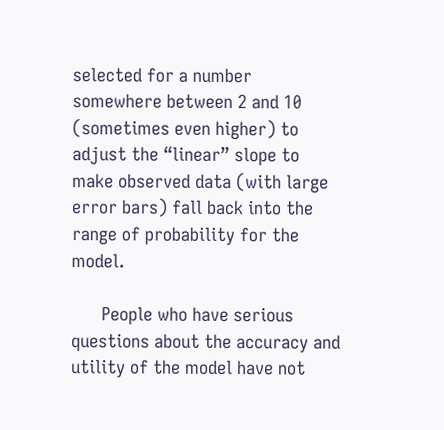selected for a number somewhere between 2 and 10 (sometimes even higher) to adjust the “linear” slope to make observed data (with large error bars) fall back into the range of probability for the model.

      People who have serious questions about the accuracy and utility of the model have not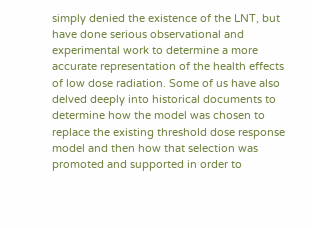simply denied the existence of the LNT, but have done serious observational and experimental work to determine a more accurate representation of the health effects of low dose radiation. Some of us have also delved deeply into historical documents to determine how the model was chosen to replace the existing threshold dose response model and then how that selection was promoted and supported in order to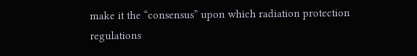make it the “consensus” upon which radiation protection regulations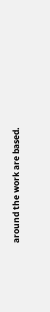around the work are based.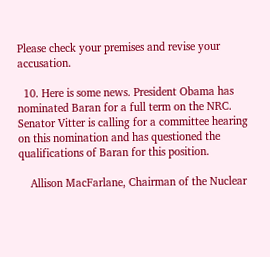Please check your premises and revise your accusation.

  10. Here is some news. President Obama has nominated Baran for a full term on the NRC. Senator Vitter is calling for a committee hearing on this nomination and has questioned the qualifications of Baran for this position.

    Allison MacFarlane, Chairman of the Nuclear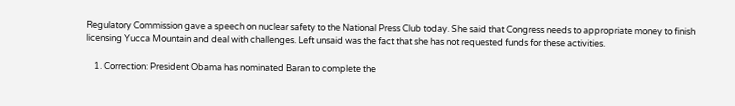Regulatory Commission gave a speech on nuclear safety to the National Press Club today. She said that Congress needs to appropriate money to finish licensing Yucca Mountain and deal with challenges. Left unsaid was the fact that she has not requested funds for these activities.

    1. Correction: President Obama has nominated Baran to complete the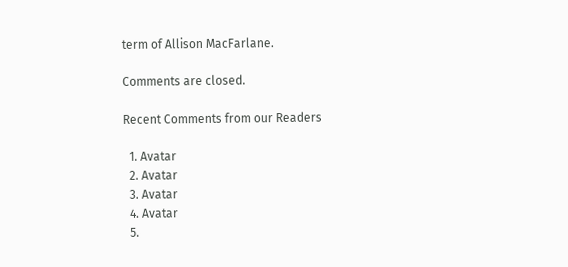term of Allison MacFarlane.

Comments are closed.

Recent Comments from our Readers

  1. Avatar
  2. Avatar
  3. Avatar
  4. Avatar
  5.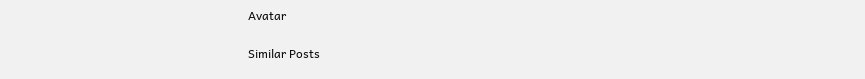Avatar

Similar Posts